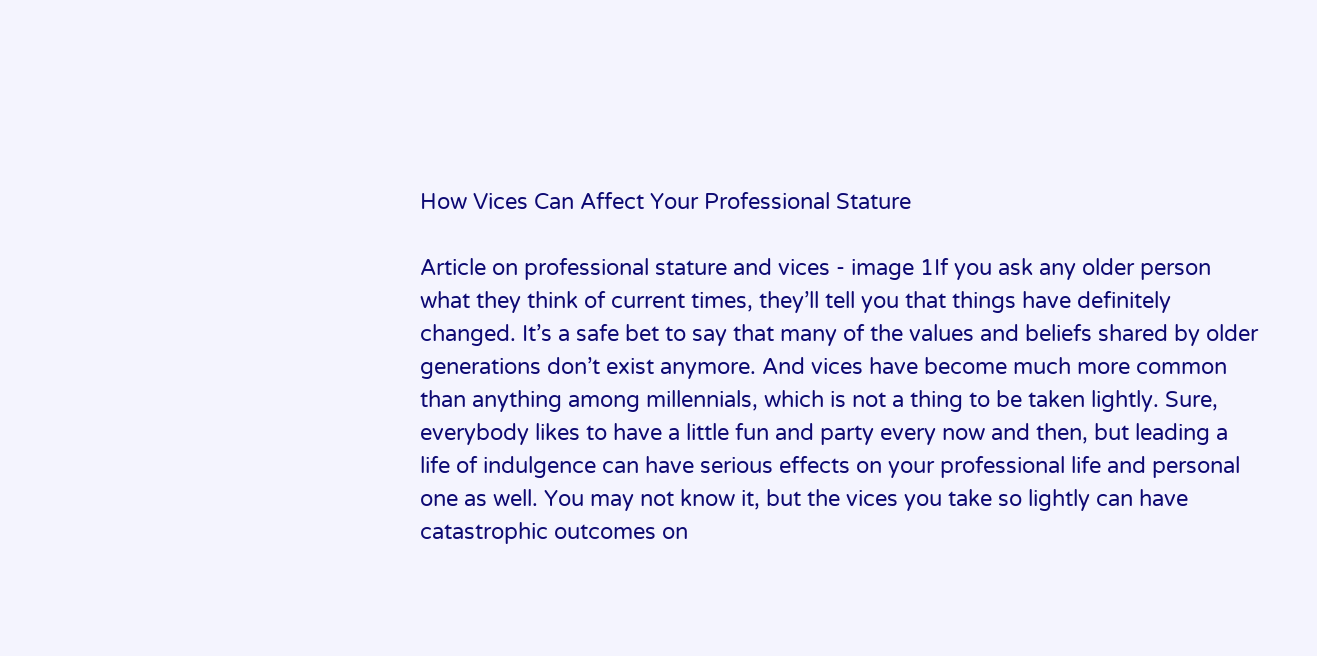How Vices Can Affect Your Professional Stature

Article on professional stature and vices - image 1If you ask any older person what they think of current times, they’ll tell you that things have definitely changed. It’s a safe bet to say that many of the values and beliefs shared by older generations don’t exist anymore. And vices have become much more common than anything among millennials, which is not a thing to be taken lightly. Sure, everybody likes to have a little fun and party every now and then, but leading a life of indulgence can have serious effects on your professional life and personal one as well. You may not know it, but the vices you take so lightly can have catastrophic outcomes on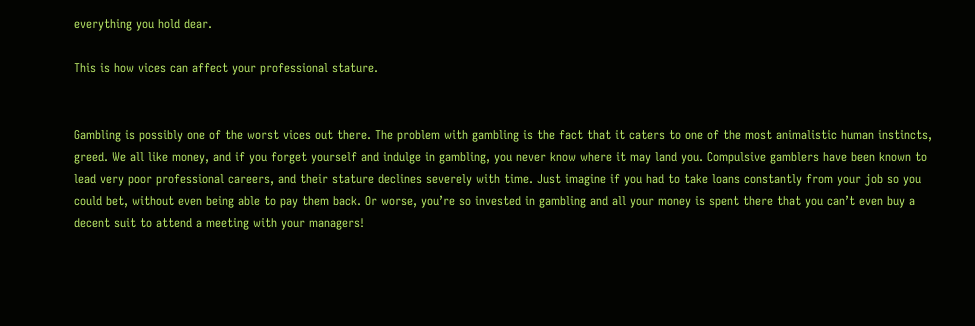everything you hold dear.

This is how vices can affect your professional stature.


Gambling is possibly one of the worst vices out there. The problem with gambling is the fact that it caters to one of the most animalistic human instincts, greed. We all like money, and if you forget yourself and indulge in gambling, you never know where it may land you. Compulsive gamblers have been known to lead very poor professional careers, and their stature declines severely with time. Just imagine if you had to take loans constantly from your job so you could bet, without even being able to pay them back. Or worse, you’re so invested in gambling and all your money is spent there that you can’t even buy a decent suit to attend a meeting with your managers!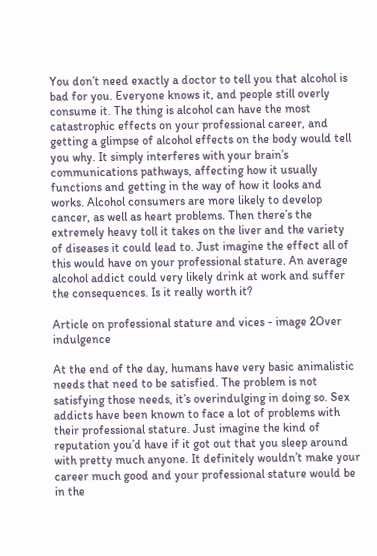You don’t need exactly a doctor to tell you that alcohol is bad for you. Everyone knows it, and people still overly consume it. The thing is alcohol can have the most catastrophic effects on your professional career, and getting a glimpse of alcohol effects on the body would tell you why. It simply interferes with your brain’s communications pathways, affecting how it usually functions and getting in the way of how it looks and works. Alcohol consumers are more likely to develop cancer, as well as heart problems. Then there’s the extremely heavy toll it takes on the liver and the variety of diseases it could lead to. Just imagine the effect all of this would have on your professional stature. An average alcohol addict could very likely drink at work and suffer the consequences. Is it really worth it?

Article on professional stature and vices - image 2Over indulgence

At the end of the day, humans have very basic animalistic needs that need to be satisfied. The problem is not satisfying those needs, it’s overindulging in doing so. Sex addicts have been known to face a lot of problems with their professional stature. Just imagine the kind of reputation you’d have if it got out that you sleep around with pretty much anyone. It definitely wouldn’t make your career much good and your professional stature would be in the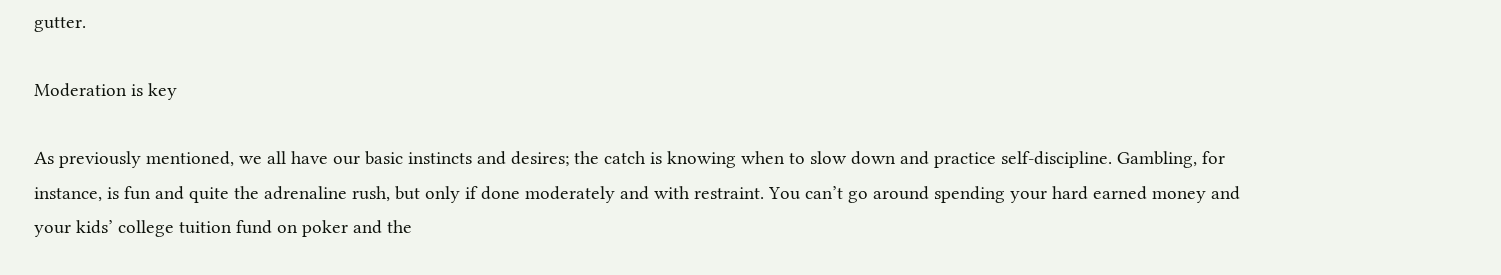gutter.

Moderation is key

As previously mentioned, we all have our basic instincts and desires; the catch is knowing when to slow down and practice self-discipline. Gambling, for instance, is fun and quite the adrenaline rush, but only if done moderately and with restraint. You can’t go around spending your hard earned money and your kids’ college tuition fund on poker and the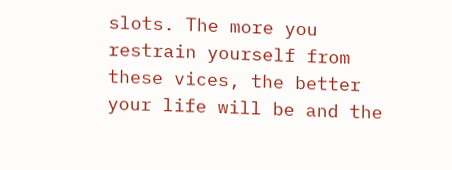slots. The more you restrain yourself from these vices, the better your life will be and the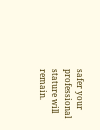safer your professional stature will remain.